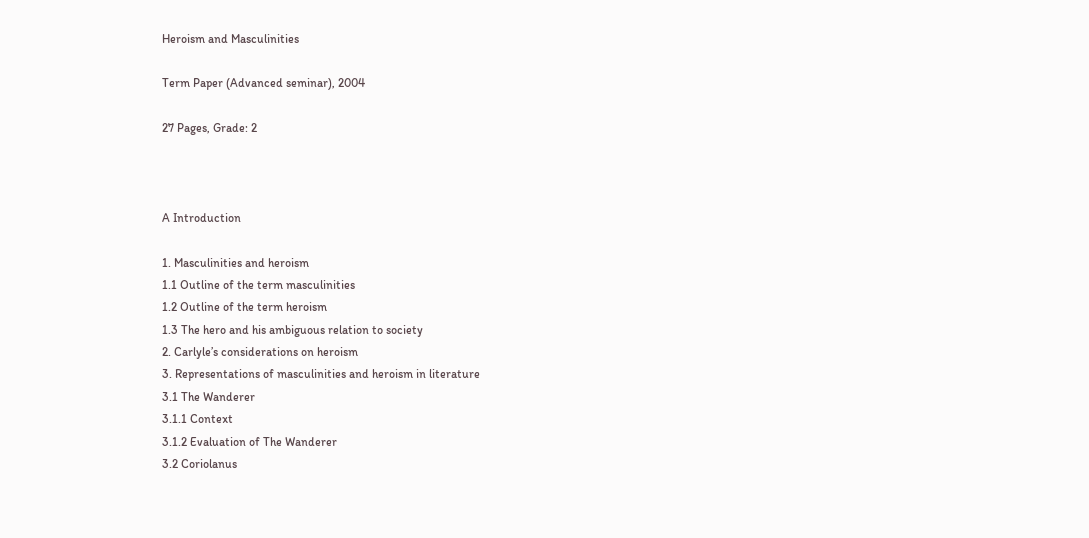Heroism and Masculinities

Term Paper (Advanced seminar), 2004

27 Pages, Grade: 2



A Introduction

1. Masculinities and heroism
1.1 Outline of the term masculinities
1.2 Outline of the term heroism
1.3 The hero and his ambiguous relation to society
2. Carlyle’s considerations on heroism
3. Representations of masculinities and heroism in literature
3.1 The Wanderer
3.1.1 Context
3.1.2 Evaluation of The Wanderer
3.2 Coriolanus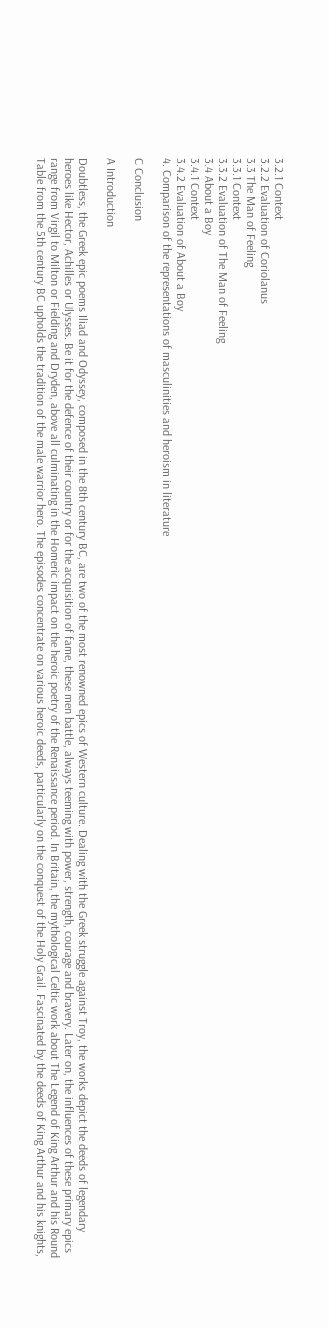3.2.1 Context
3.2.2 Evaluation of Coriolanus
3.3 The Man of Feeling
3.3.1 Context
3.3.2 Evaluation of The Man of Feeling
3.4 About a Boy
3.4.1 Context
3.4.2 Evaluation of About a Boy
4. Comparison of the representations of masculinities and heroism in literature

C Conclusion

A Introduction

Doubtless, the Greek epic poems Iliad and Odyssey, composed in the 8th century BC, are two of the most renowned epics of Western culture. Dealing with the Greek struggle against Troy, the works depict the deeds of legendary heroes like Hector, Achilles or Ulysses. Be it for the defence of their country or for the acquisition of fame, these men battle, always teeming with power, strength, courage and bravery. Later on, the influences of these primary epics range from Virgil to Milton or Fielding and Dryden, above all culminating in the Homeric impact on the heroic poetry of the Renaissance period. In Britain, the mythological Celtic work about The Legend of King Arthur and his Round Table from the 5th century BC upholds the tradition of the male warrior hero. The episodes concentrate on various heroic deeds, particularly on the conquest of the Holy Grail. Fascinated by the deeds of King Arthur and his knights,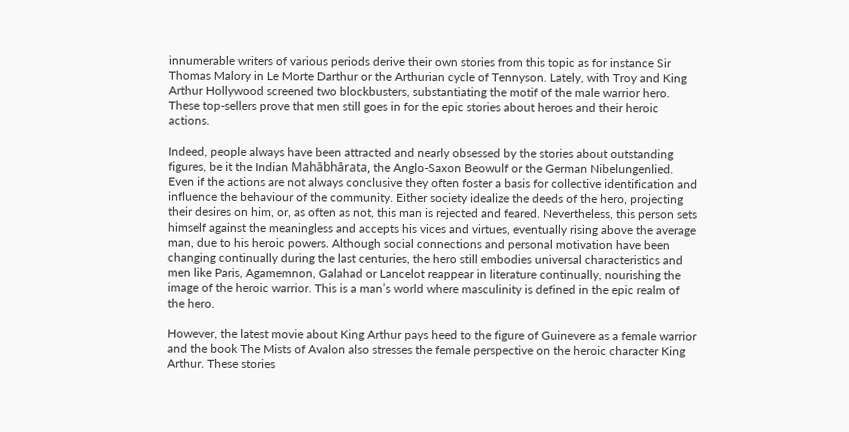innumerable writers of various periods derive their own stories from this topic as for instance Sir Thomas Malory in Le Morte Darthur or the Arthurian cycle of Tennyson. Lately, with Troy and King Arthur Hollywood screened two blockbusters, substantiating the motif of the male warrior hero. These top-sellers prove that men still goes in for the epic stories about heroes and their heroic actions.

Indeed, people always have been attracted and nearly obsessed by the stories about outstanding figures, be it the Indian Mahābhārata, the Anglo-Saxon Beowulf or the German Nibelungenlied. Even if the actions are not always conclusive they often foster a basis for collective identification and influence the behaviour of the community. Either society idealize the deeds of the hero, projecting their desires on him, or, as often as not, this man is rejected and feared. Nevertheless, this person sets himself against the meaningless and accepts his vices and virtues, eventually rising above the average man, due to his heroic powers. Although social connections and personal motivation have been changing continually during the last centuries, the hero still embodies universal characteristics and men like Paris, Agamemnon, Galahad or Lancelot reappear in literature continually, nourishing the image of the heroic warrior. This is a man’s world where masculinity is defined in the epic realm of the hero.

However, the latest movie about King Arthur pays heed to the figure of Guinevere as a female warrior and the book The Mists of Avalon also stresses the female perspective on the heroic character King Arthur. These stories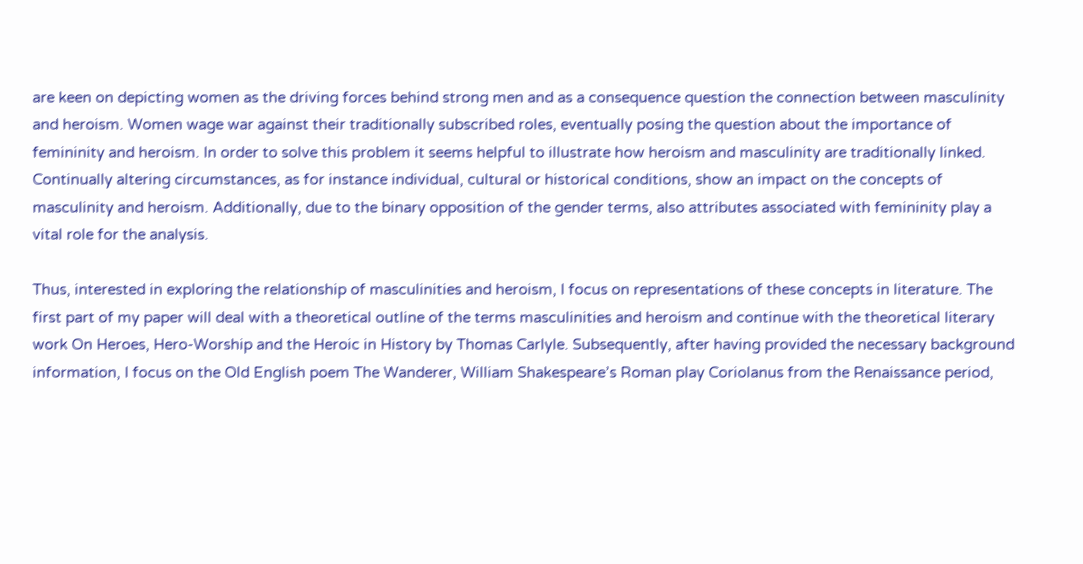are keen on depicting women as the driving forces behind strong men and as a consequence question the connection between masculinity and heroism. Women wage war against their traditionally subscribed roles, eventually posing the question about the importance of femininity and heroism. In order to solve this problem it seems helpful to illustrate how heroism and masculinity are traditionally linked. Continually altering circumstances, as for instance individual, cultural or historical conditions, show an impact on the concepts of masculinity and heroism. Additionally, due to the binary opposition of the gender terms, also attributes associated with femininity play a vital role for the analysis.

Thus, interested in exploring the relationship of masculinities and heroism, I focus on representations of these concepts in literature. The first part of my paper will deal with a theoretical outline of the terms masculinities and heroism and continue with the theoretical literary work On Heroes, Hero-Worship and the Heroic in History by Thomas Carlyle. Subsequently, after having provided the necessary background information, I focus on the Old English poem The Wanderer, William Shakespeare’s Roman play Coriolanus from the Renaissance period,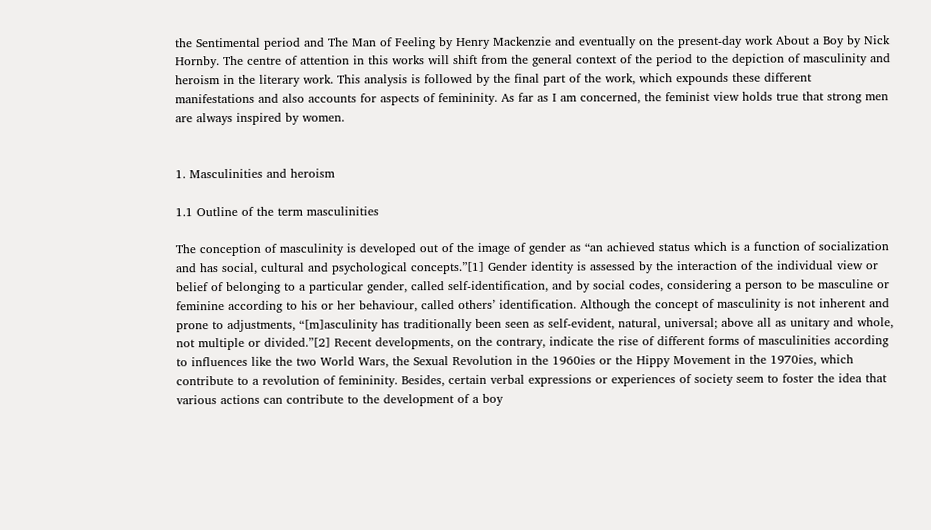the Sentimental period and The Man of Feeling by Henry Mackenzie and eventually on the present-day work About a Boy by Nick Hornby. The centre of attention in this works will shift from the general context of the period to the depiction of masculinity and heroism in the literary work. This analysis is followed by the final part of the work, which expounds these different manifestations and also accounts for aspects of femininity. As far as I am concerned, the feminist view holds true that strong men are always inspired by women.


1. Masculinities and heroism

1.1 Outline of the term masculinities

The conception of masculinity is developed out of the image of gender as “an achieved status which is a function of socialization and has social, cultural and psychological concepts.”[1] Gender identity is assessed by the interaction of the individual view or belief of belonging to a particular gender, called self-identification, and by social codes, considering a person to be masculine or feminine according to his or her behaviour, called others’ identification. Although the concept of masculinity is not inherent and prone to adjustments, “[m]asculinity has traditionally been seen as self-evident, natural, universal; above all as unitary and whole, not multiple or divided.”[2] Recent developments, on the contrary, indicate the rise of different forms of masculinities according to influences like the two World Wars, the Sexual Revolution in the 1960ies or the Hippy Movement in the 1970ies, which contribute to a revolution of femininity. Besides, certain verbal expressions or experiences of society seem to foster the idea that various actions can contribute to the development of a boy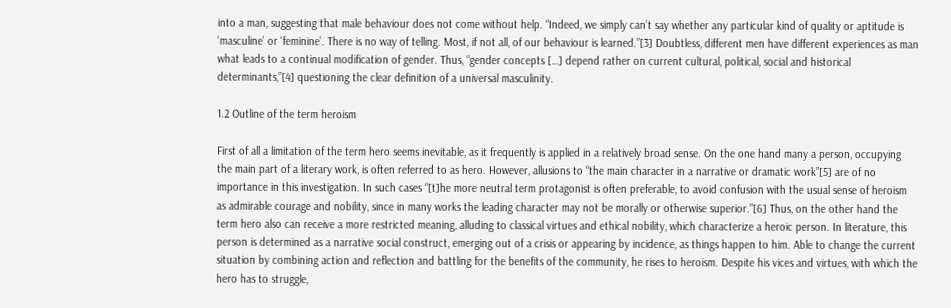into a man, suggesting that male behaviour does not come without help. “Indeed, we simply can’t say whether any particular kind of quality or aptitude is ‘masculine’ or ‘feminine’. There is no way of telling. Most, if not all, of our behaviour is learned.”[3] Doubtless, different men have different experiences as man what leads to a continual modification of gender. Thus, “gender concepts […] depend rather on current cultural, political, social and historical determinants,”[4] questioning the clear definition of a universal masculinity.

1.2 Outline of the term heroism

First of all a limitation of the term hero seems inevitable, as it frequently is applied in a relatively broad sense. On the one hand many a person, occupying the main part of a literary work, is often referred to as hero. However, allusions to “the main character in a narrative or dramatic work”[5] are of no importance in this investigation. In such cases “[t]he more neutral term protagonist is often preferable, to avoid confusion with the usual sense of heroism as admirable courage and nobility, since in many works the leading character may not be morally or otherwise superior.”[6] Thus, on the other hand the term hero also can receive a more restricted meaning, alluding to classical virtues and ethical nobility, which characterize a heroic person. In literature, this person is determined as a narrative social construct, emerging out of a crisis or appearing by incidence, as things happen to him. Able to change the current situation by combining action and reflection and battling for the benefits of the community, he rises to heroism. Despite his vices and virtues, with which the hero has to struggle,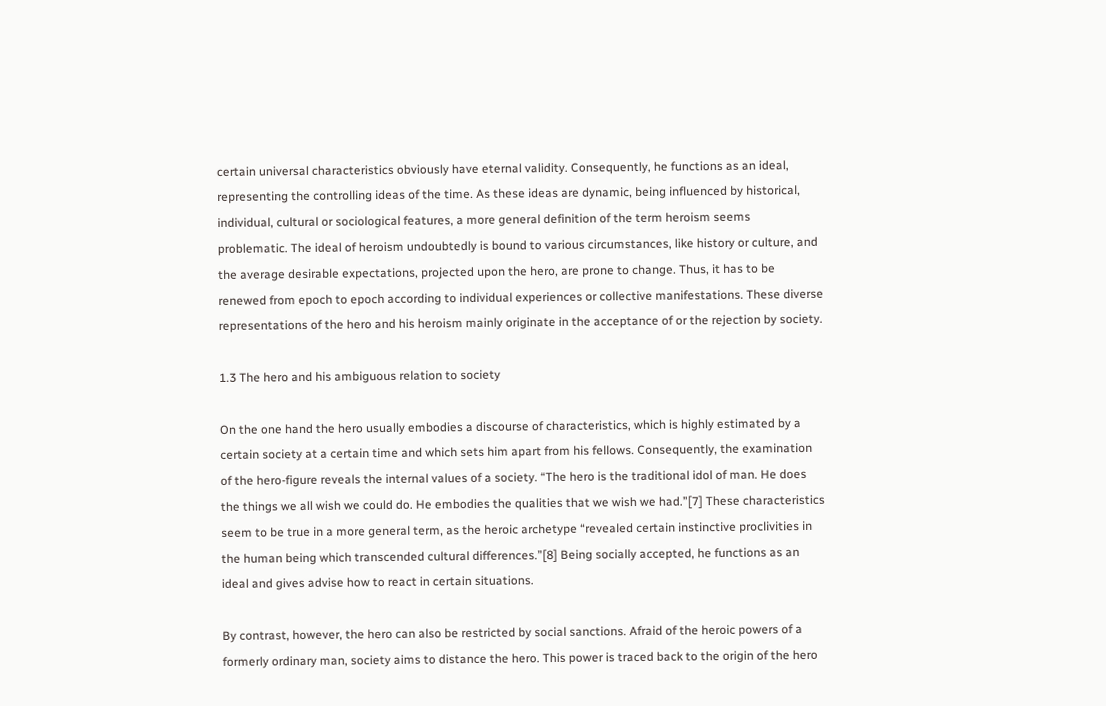certain universal characteristics obviously have eternal validity. Consequently, he functions as an ideal, representing the controlling ideas of the time. As these ideas are dynamic, being influenced by historical, individual, cultural or sociological features, a more general definition of the term heroism seems problematic. The ideal of heroism undoubtedly is bound to various circumstances, like history or culture, and the average desirable expectations, projected upon the hero, are prone to change. Thus, it has to be renewed from epoch to epoch according to individual experiences or collective manifestations. These diverse representations of the hero and his heroism mainly originate in the acceptance of or the rejection by society.

1.3 The hero and his ambiguous relation to society

On the one hand the hero usually embodies a discourse of characteristics, which is highly estimated by a certain society at a certain time and which sets him apart from his fellows. Consequently, the examination of the hero-figure reveals the internal values of a society. “The hero is the traditional idol of man. He does the things we all wish we could do. He embodies the qualities that we wish we had.”[7] These characteristics seem to be true in a more general term, as the heroic archetype “revealed certain instinctive proclivities in the human being which transcended cultural differences.”[8] Being socially accepted, he functions as an ideal and gives advise how to react in certain situations.

By contrast, however, the hero can also be restricted by social sanctions. Afraid of the heroic powers of a formerly ordinary man, society aims to distance the hero. This power is traced back to the origin of the hero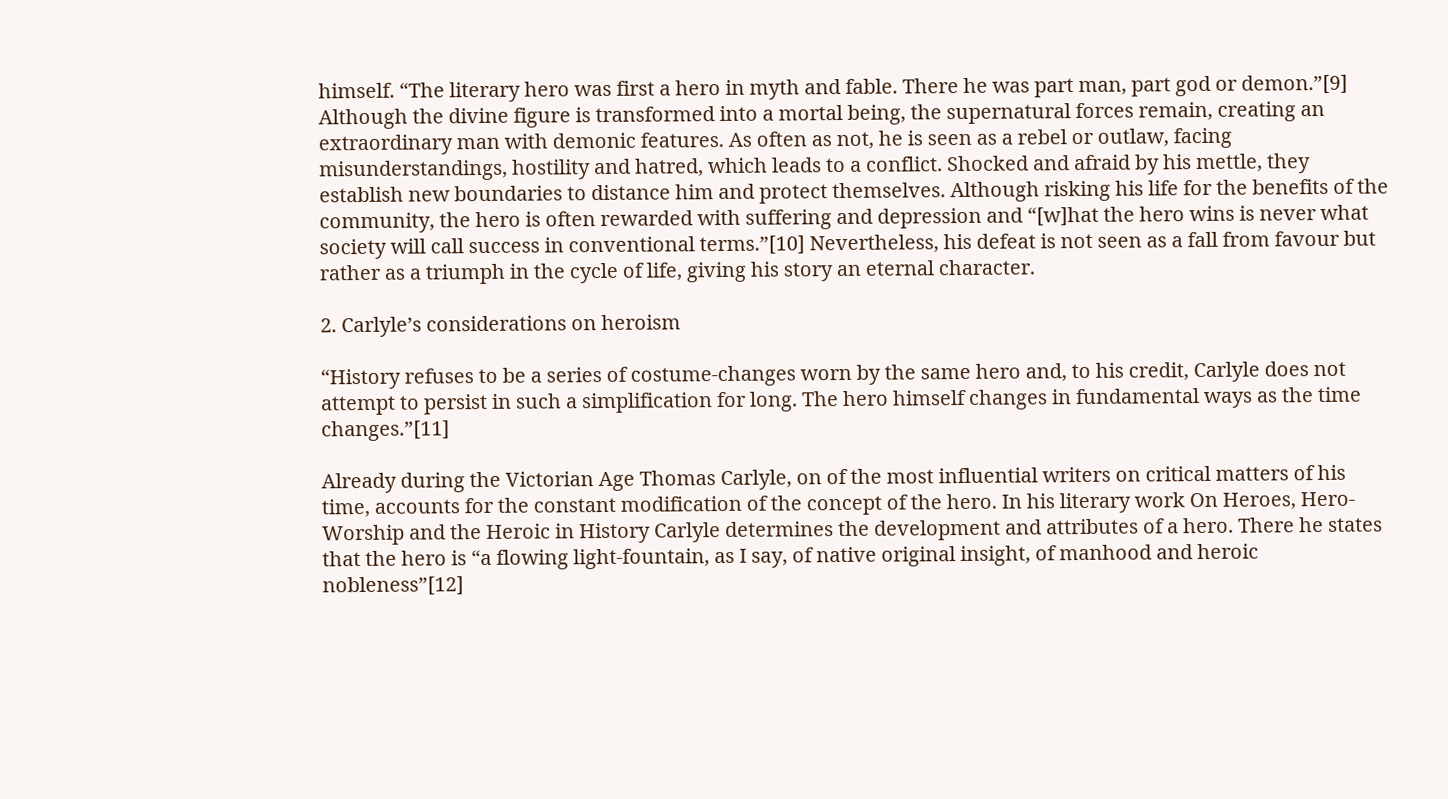himself. “The literary hero was first a hero in myth and fable. There he was part man, part god or demon.”[9] Although the divine figure is transformed into a mortal being, the supernatural forces remain, creating an extraordinary man with demonic features. As often as not, he is seen as a rebel or outlaw, facing misunderstandings, hostility and hatred, which leads to a conflict. Shocked and afraid by his mettle, they establish new boundaries to distance him and protect themselves. Although risking his life for the benefits of the community, the hero is often rewarded with suffering and depression and “[w]hat the hero wins is never what society will call success in conventional terms.”[10] Nevertheless, his defeat is not seen as a fall from favour but rather as a triumph in the cycle of life, giving his story an eternal character.

2. Carlyle’s considerations on heroism

“History refuses to be a series of costume-changes worn by the same hero and, to his credit, Carlyle does not attempt to persist in such a simplification for long. The hero himself changes in fundamental ways as the time changes.”[11]

Already during the Victorian Age Thomas Carlyle, on of the most influential writers on critical matters of his time, accounts for the constant modification of the concept of the hero. In his literary work On Heroes, Hero-Worship and the Heroic in History Carlyle determines the development and attributes of a hero. There he states that the hero is “a flowing light-fountain, as I say, of native original insight, of manhood and heroic nobleness”[12]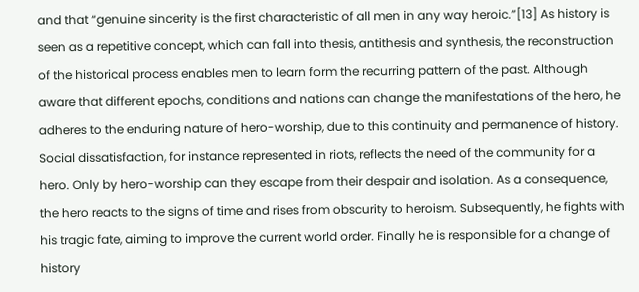and that “genuine sincerity is the first characteristic of all men in any way heroic.”[13] As history is seen as a repetitive concept, which can fall into thesis, antithesis and synthesis, the reconstruction of the historical process enables men to learn form the recurring pattern of the past. Although aware that different epochs, conditions and nations can change the manifestations of the hero, he adheres to the enduring nature of hero-worship, due to this continuity and permanence of history. Social dissatisfaction, for instance represented in riots, reflects the need of the community for a hero. Only by hero-worship can they escape from their despair and isolation. As a consequence, the hero reacts to the signs of time and rises from obscurity to heroism. Subsequently, he fights with his tragic fate, aiming to improve the current world order. Finally he is responsible for a change of history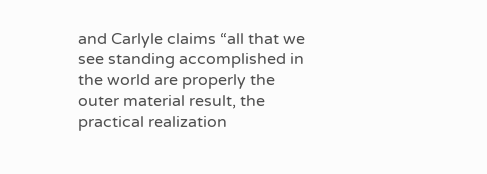and Carlyle claims “all that we see standing accomplished in the world are properly the outer material result, the practical realization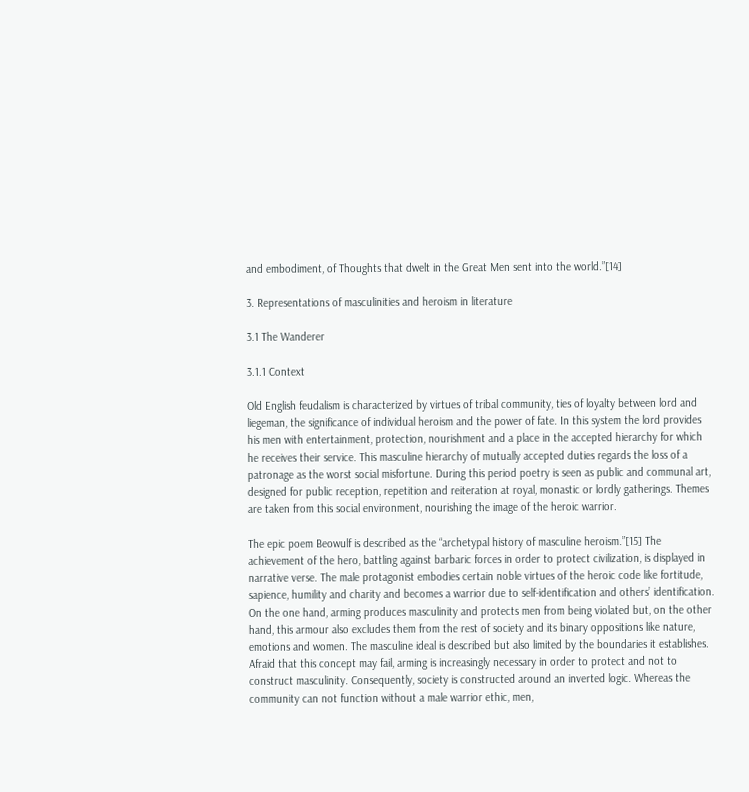and embodiment, of Thoughts that dwelt in the Great Men sent into the world.”[14]

3. Representations of masculinities and heroism in literature

3.1 The Wanderer

3.1.1 Context

Old English feudalism is characterized by virtues of tribal community, ties of loyalty between lord and liegeman, the significance of individual heroism and the power of fate. In this system the lord provides his men with entertainment, protection, nourishment and a place in the accepted hierarchy for which he receives their service. This masculine hierarchy of mutually accepted duties regards the loss of a patronage as the worst social misfortune. During this period poetry is seen as public and communal art, designed for public reception, repetition and reiteration at royal, monastic or lordly gatherings. Themes are taken from this social environment, nourishing the image of the heroic warrior.

The epic poem Beowulf is described as the “archetypal history of masculine heroism.”[15] The achievement of the hero, battling against barbaric forces in order to protect civilization, is displayed in narrative verse. The male protagonist embodies certain noble virtues of the heroic code like fortitude, sapience, humility and charity and becomes a warrior due to self-identification and others’ identification. On the one hand, arming produces masculinity and protects men from being violated but, on the other hand, this armour also excludes them from the rest of society and its binary oppositions like nature, emotions and women. The masculine ideal is described but also limited by the boundaries it establishes. Afraid that this concept may fail, arming is increasingly necessary in order to protect and not to construct masculinity. Consequently, society is constructed around an inverted logic. Whereas the community can not function without a male warrior ethic, men,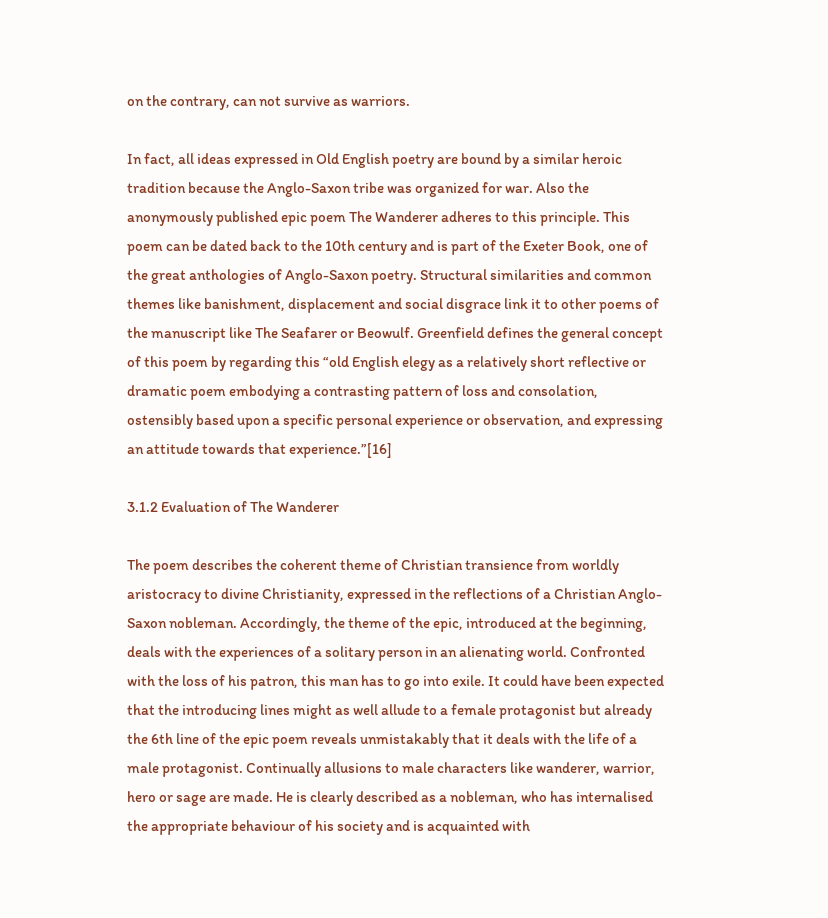on the contrary, can not survive as warriors.

In fact, all ideas expressed in Old English poetry are bound by a similar heroic tradition because the Anglo-Saxon tribe was organized for war. Also the anonymously published epic poem The Wanderer adheres to this principle. This poem can be dated back to the 10th century and is part of the Exeter Book, one of the great anthologies of Anglo-Saxon poetry. Structural similarities and common themes like banishment, displacement and social disgrace link it to other poems of the manuscript like The Seafarer or Beowulf. Greenfield defines the general concept of this poem by regarding this “old English elegy as a relatively short reflective or dramatic poem embodying a contrasting pattern of loss and consolation, ostensibly based upon a specific personal experience or observation, and expressing an attitude towards that experience.”[16]

3.1.2 Evaluation of The Wanderer

The poem describes the coherent theme of Christian transience from worldly aristocracy to divine Christianity, expressed in the reflections of a Christian Anglo-Saxon nobleman. Accordingly, the theme of the epic, introduced at the beginning, deals with the experiences of a solitary person in an alienating world. Confronted with the loss of his patron, this man has to go into exile. It could have been expected that the introducing lines might as well allude to a female protagonist but already the 6th line of the epic poem reveals unmistakably that it deals with the life of a male protagonist. Continually allusions to male characters like wanderer, warrior, hero or sage are made. He is clearly described as a nobleman, who has internalised the appropriate behaviour of his society and is acquainted with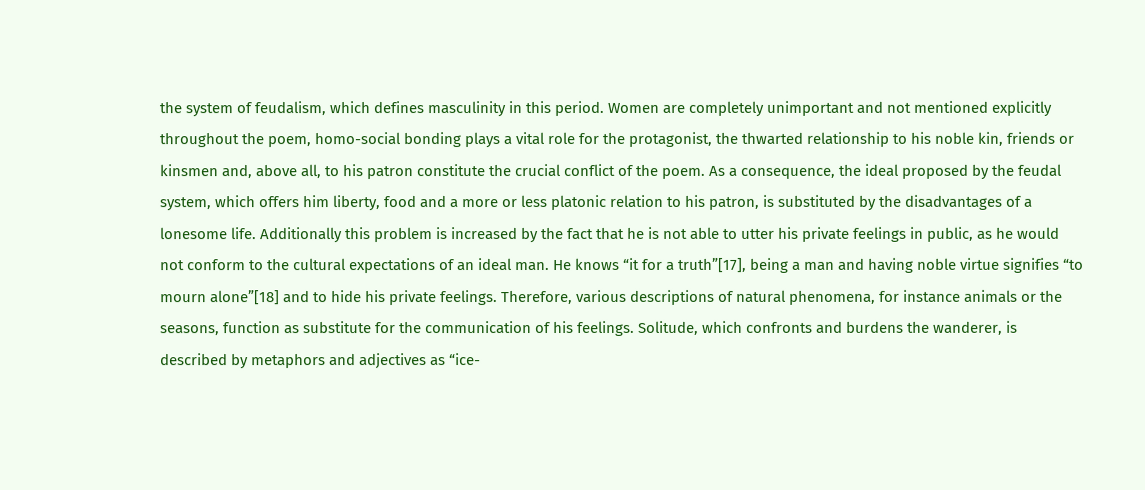the system of feudalism, which defines masculinity in this period. Women are completely unimportant and not mentioned explicitly throughout the poem, homo-social bonding plays a vital role for the protagonist, the thwarted relationship to his noble kin, friends or kinsmen and, above all, to his patron constitute the crucial conflict of the poem. As a consequence, the ideal proposed by the feudal system, which offers him liberty, food and a more or less platonic relation to his patron, is substituted by the disadvantages of a lonesome life. Additionally this problem is increased by the fact that he is not able to utter his private feelings in public, as he would not conform to the cultural expectations of an ideal man. He knows “it for a truth”[17], being a man and having noble virtue signifies “to mourn alone”[18] and to hide his private feelings. Therefore, various descriptions of natural phenomena, for instance animals or the seasons, function as substitute for the communication of his feelings. Solitude, which confronts and burdens the wanderer, is described by metaphors and adjectives as “ice-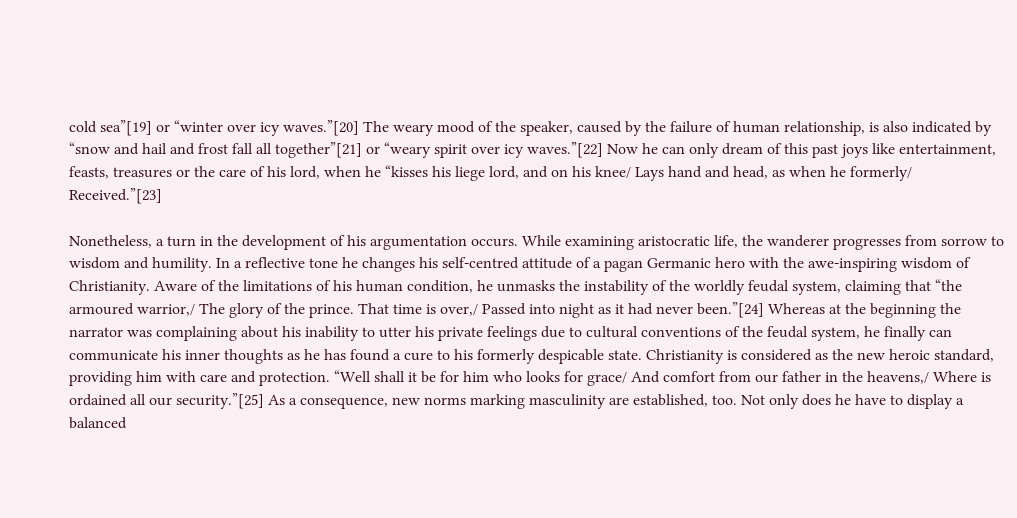cold sea”[19] or “winter over icy waves.”[20] The weary mood of the speaker, caused by the failure of human relationship, is also indicated by “snow and hail and frost fall all together”[21] or “weary spirit over icy waves.”[22] Now he can only dream of this past joys like entertainment, feasts, treasures or the care of his lord, when he “kisses his liege lord, and on his knee/ Lays hand and head, as when he formerly/ Received.”[23]

Nonetheless, a turn in the development of his argumentation occurs. While examining aristocratic life, the wanderer progresses from sorrow to wisdom and humility. In a reflective tone he changes his self-centred attitude of a pagan Germanic hero with the awe-inspiring wisdom of Christianity. Aware of the limitations of his human condition, he unmasks the instability of the worldly feudal system, claiming that “the armoured warrior,/ The glory of the prince. That time is over,/ Passed into night as it had never been.”[24] Whereas at the beginning the narrator was complaining about his inability to utter his private feelings due to cultural conventions of the feudal system, he finally can communicate his inner thoughts as he has found a cure to his formerly despicable state. Christianity is considered as the new heroic standard, providing him with care and protection. “Well shall it be for him who looks for grace/ And comfort from our father in the heavens,/ Where is ordained all our security.”[25] As a consequence, new norms marking masculinity are established, too. Not only does he have to display a balanced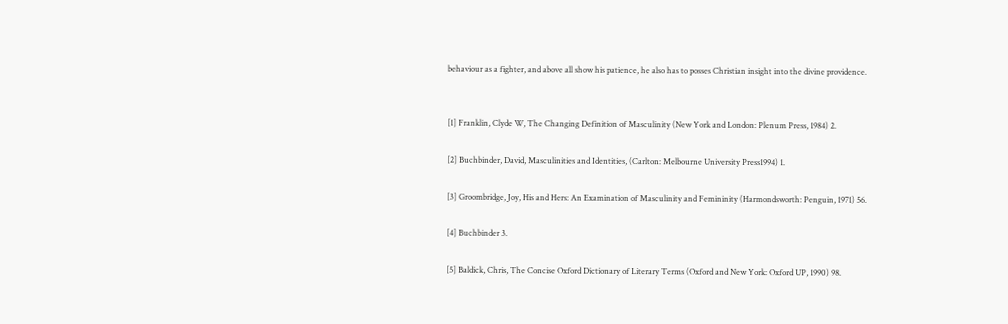behaviour as a fighter, and above all show his patience, he also has to posses Christian insight into the divine providence.


[1] Franklin, Clyde W, The Changing Definition of Masculinity (New York and London: Plenum Press, 1984) 2.

[2] Buchbinder, David, Masculinities and Identities, (Carlton: Melbourne University Press1994) 1.

[3] Groombridge, Joy, His and Hers: An Examination of Masculinity and Femininity (Harmondsworth: Penguin, 1971) 56.

[4] Buchbinder 3.

[5] Baldick, Chris, The Concise Oxford Dictionary of Literary Terms (Oxford and New York: Oxford UP, 1990) 98.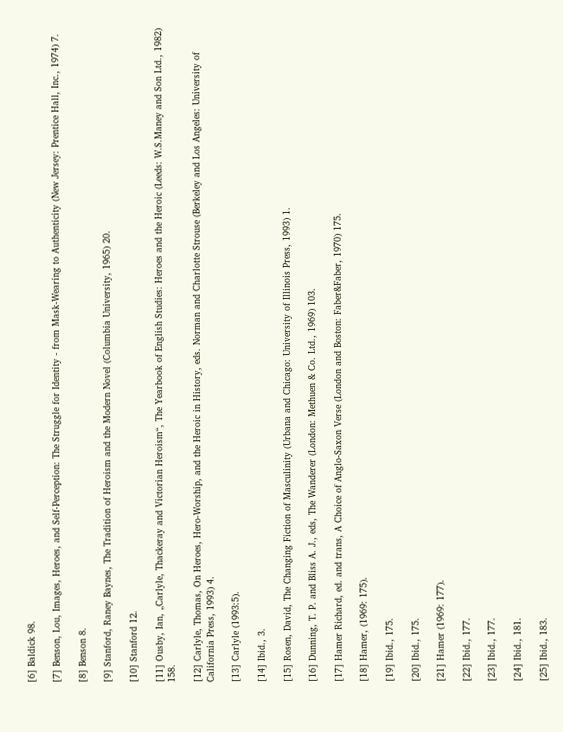[6] Baldick 98.

[7] Benson, Lou, Images, Heroes, and Self-Perception: The Struggle for Identity - from Mask-Wearing to Authenticity (New Jersey: Prentice Hall, Inc., 1974) 7.

[8] Benson 8.

[9] Stanford, Raney Baynes, The Tradition of Heroism and the Modern Novel (Columbia University, 1965) 20.

[10] Stanford 12.

[11] Ousby, Ian, „Carlyle, Thackeray and Victorian Heroism“, The Yearbook of English Studies: Heroes and the Heroic (Leeds: W.S.Maney and Son Ltd., 1982) 158.

[12] Carlyle, Thomas, On Heroes, Hero-Worship, and the Heroic in History, eds. Norman and Charlotte Strouse (Berkeley and Los Angeles: University of California Press, 1993) 4.

[13] Carlyle (1993:5).

[14] Ibid., 3.

[15] Rosen, David, The Changing Fiction of Masculinity (Urbana and Chicago: University of Illinois Press, 1993) 1.

[16] Dunning, T. P. and Bliss A. J., eds, The Wanderer (London: Methuen & Co. Ltd., 1969) 103.

[17] Hamer Richard, ed. and trans, A Choice of Anglo-Saxon Verse (London and Boston: Faber&Faber, 1970) 175.

[18] Hamer, (1969: 175).

[19] Ibid., 175.

[20] Ibid., 175.

[21] Hamer (1969: 177).

[22] Ibid., 177.

[23] Ibid., 177.

[24] Ibid., 181.

[25] Ibid., 183.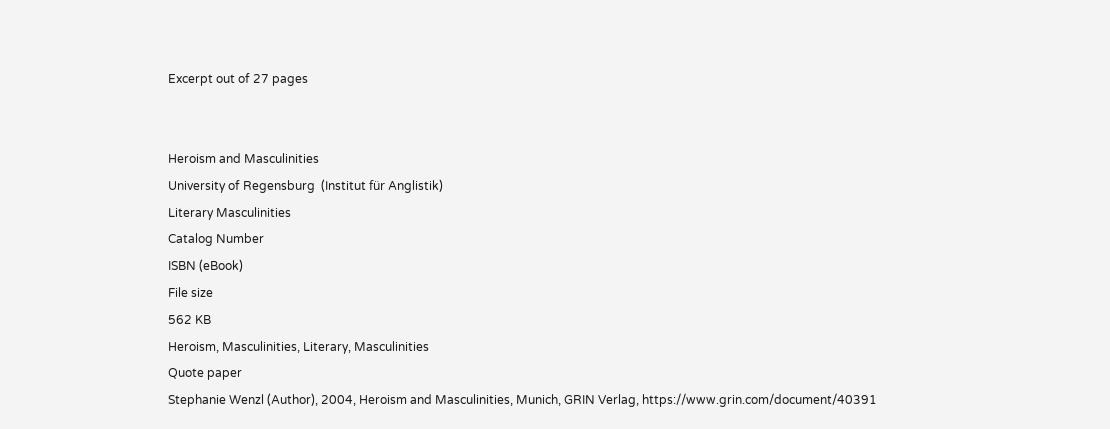Excerpt out of 27 pages


Heroism and Masculinities
University of Regensburg  (Institut für Anglistik)
Literary Masculinities
Catalog Number
ISBN (eBook)
File size
562 KB
Heroism, Masculinities, Literary, Masculinities
Quote paper
Stephanie Wenzl (Author), 2004, Heroism and Masculinities, Munich, GRIN Verlag, https://www.grin.com/document/40391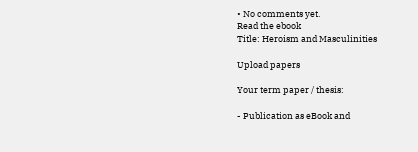• No comments yet.
Read the ebook
Title: Heroism and Masculinities

Upload papers

Your term paper / thesis:

- Publication as eBook and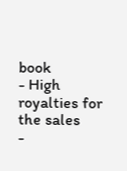book
- High royalties for the sales
-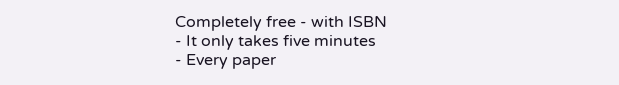Completely free - with ISBN
- It only takes five minutes
- Every paper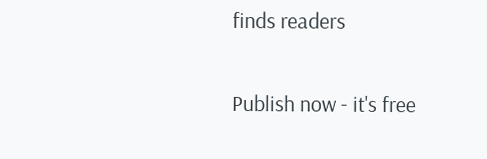finds readers

Publish now - it's free